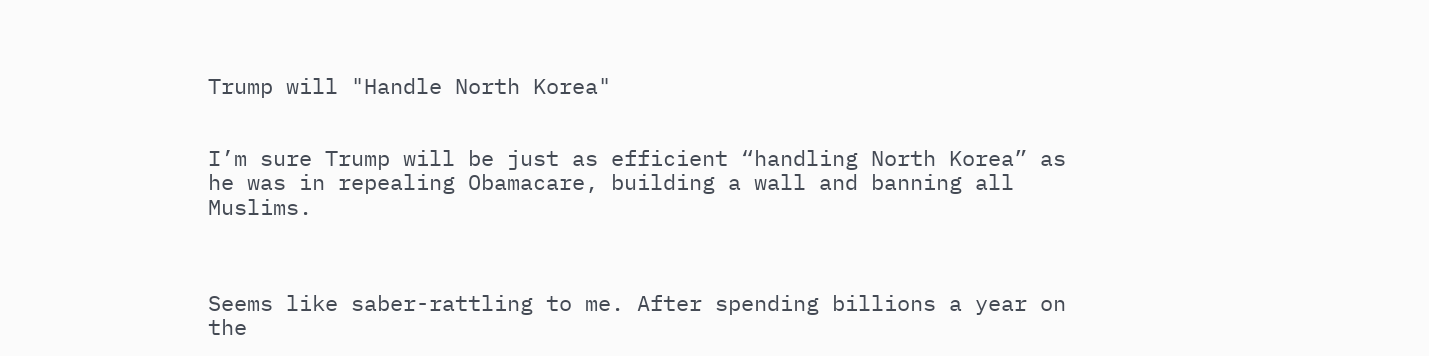Trump will "Handle North Korea"


I’m sure Trump will be just as efficient “handling North Korea” as he was in repealing Obamacare, building a wall and banning all Muslims.



Seems like saber-rattling to me. After spending billions a year on the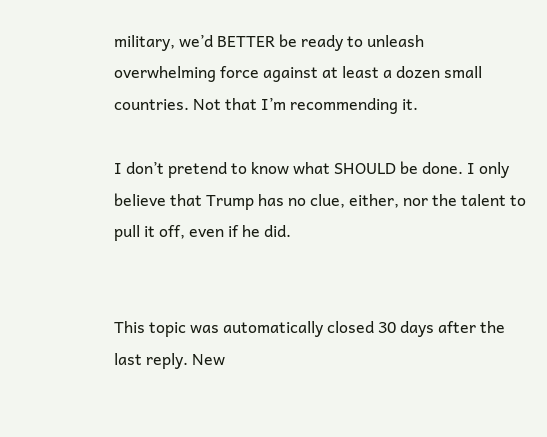military, we’d BETTER be ready to unleash overwhelming force against at least a dozen small countries. Not that I’m recommending it.

I don’t pretend to know what SHOULD be done. I only believe that Trump has no clue, either, nor the talent to pull it off, even if he did.


This topic was automatically closed 30 days after the last reply. New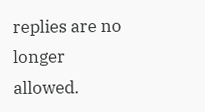replies are no longer allowed.